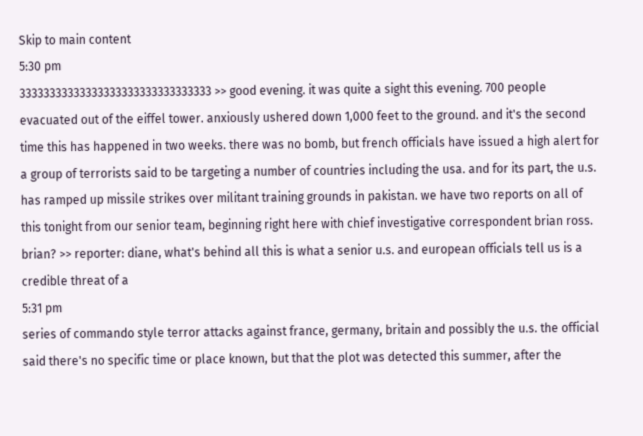Skip to main content
5:30 pm
33333333333333333333333333333333 >> good evening. it was quite a sight this evening. 700 people evacuated out of the eiffel tower. anxiously ushered down 1,000 feet to the ground. and it's the second time this has happened in two weeks. there was no bomb, but french officials have issued a high alert for a group of terrorists said to be targeting a number of countries including the usa. and for its part, the u.s. has ramped up missile strikes over militant training grounds in pakistan. we have two reports on all of this tonight from our senior team, beginning right here with chief investigative correspondent brian ross. brian? >> reporter: diane, what's behind all this is what a senior u.s. and european officials tell us is a credible threat of a
5:31 pm
series of commando style terror attacks against france, germany, britain and possibly the u.s. the official said there's no specific time or place known, but that the plot was detected this summer, after the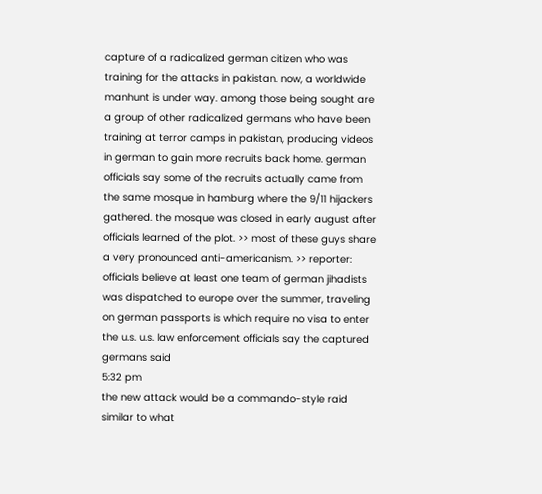capture of a radicalized german citizen who was training for the attacks in pakistan. now, a worldwide manhunt is under way. among those being sought are a group of other radicalized germans who have been training at terror camps in pakistan, producing videos in german to gain more recruits back home. german officials say some of the recruits actually came from the same mosque in hamburg where the 9/11 hijackers gathered. the mosque was closed in early august after officials learned of the plot. >> most of these guys share a very pronounced anti-americanism. >> reporter: officials believe at least one team of german jihadists was dispatched to europe over the summer, traveling on german passports is which require no visa to enter the u.s. u.s. law enforcement officials say the captured germans said
5:32 pm
the new attack would be a commando-style raid similar to what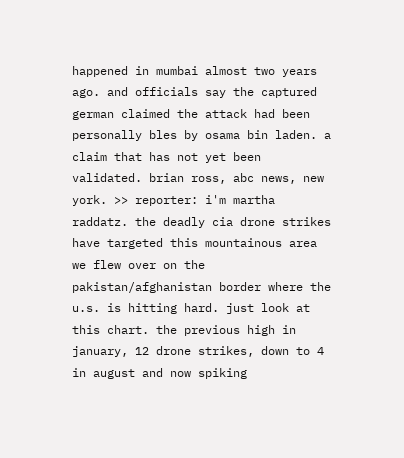happened in mumbai almost two years ago. and officials say the captured german claimed the attack had been personally bles by osama bin laden. a claim that has not yet been validated. brian ross, abc news, new york. >> reporter: i'm martha raddatz. the deadly cia drone strikes have targeted this mountainous area we flew over on the pakistan/afghanistan border where the u.s. is hitting hard. just look at this chart. the previous high in january, 12 drone strikes, down to 4 in august and now spiking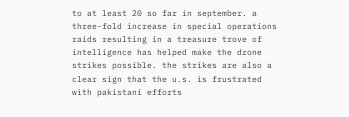to at least 20 so far in september. a three-fold increase in special operations raids resulting in a treasure trove of intelligence has helped make the drone strikes possible. the strikes are also a clear sign that the u.s. is frustrated with pakistani efforts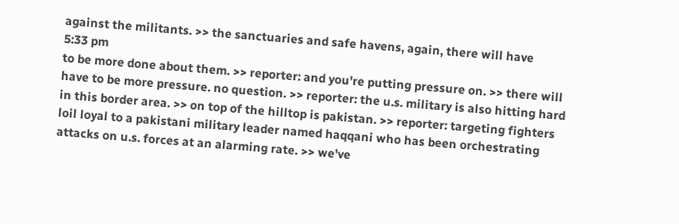against the militants. >> the sanctuaries and safe havens, again, there will have
5:33 pm
to be more done about them. >> reporter: and you're putting pressure on. >> there will have to be more pressure. no question. >> reporter: the u.s. military is also hitting hard in this border area. >> on top of the hilltop is pakistan. >> reporter: targeting fighters loil loyal to a pakistani military leader named haqqani who has been orchestrating attacks on u.s. forces at an alarming rate. >> we've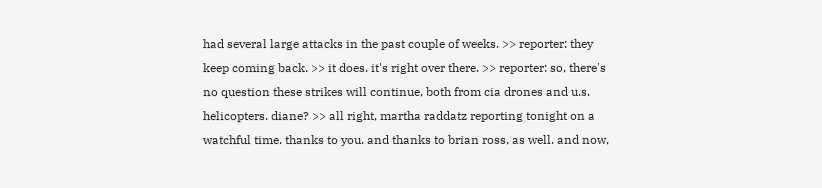had several large attacks in the past couple of weeks. >> reporter: they keep coming back. >> it does. it's right over there. >> reporter: so, there's no question these strikes will continue, both from cia drones and u.s. helicopters. diane? >> all right, martha raddatz reporting tonight on a watchful time. thanks to you. and thanks to brian ross, as well. and now,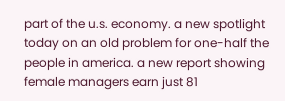part of the u.s. economy. a new spotlight today on an old problem for one-half the people in america. a new report showing female managers earn just 81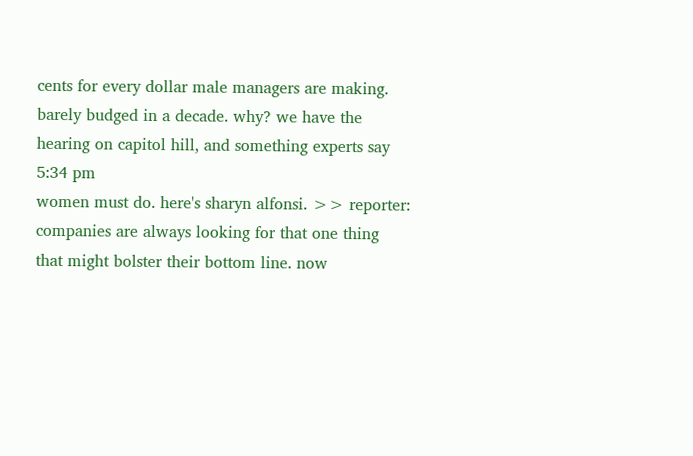cents for every dollar male managers are making. barely budged in a decade. why? we have the hearing on capitol hill, and something experts say
5:34 pm
women must do. here's sharyn alfonsi. >> reporter: companies are always looking for that one thing that might bolster their bottom line. now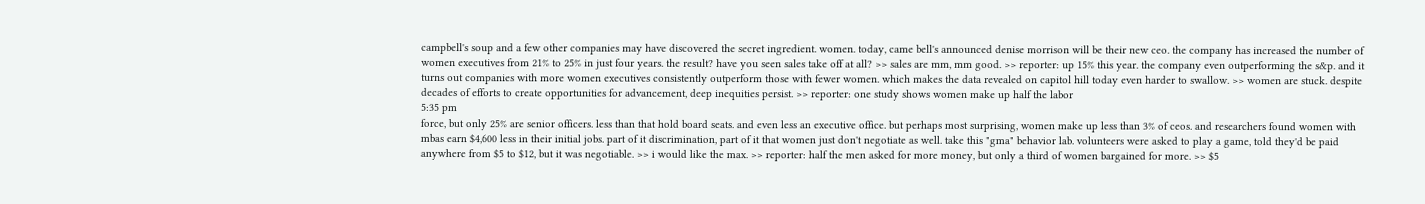campbell's soup and a few other companies may have discovered the secret ingredient. women. today, came bell's announced denise morrison will be their new ceo. the company has increased the number of women executives from 21% to 25% in just four years. the result? have you seen sales take off at all? >> sales are mm, mm good. >> reporter: up 15% this year. the company even outperforming the s&p. and it turns out companies with more women executives consistently outperform those with fewer women. which makes the data revealed on capitol hill today even harder to swallow. >> women are stuck. despite decades of efforts to create opportunities for advancement, deep inequities persist. >> reporter: one study shows women make up half the labor
5:35 pm
force, but only 25% are senior officers. less than that hold board seats. and even less an executive office. but perhaps most surprising, women make up less than 3% of ceos. and researchers found women with mbas earn $4,600 less in their initial jobs. part of it discrimination, part of it that women just don't negotiate as well. take this "gma" behavior lab. volunteers were asked to play a game, told they'd be paid anywhere from $5 to $12, but it was negotiable. >> i would like the max. >> reporter: half the men asked for more money, but only a third of women bargained for more. >> $5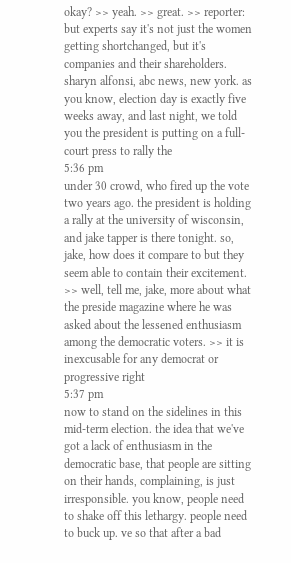okay? >> yeah. >> great. >> reporter: but experts say it's not just the women getting shortchanged, but it's companies and their shareholders. sharyn alfonsi, abc news, new york. as you know, election day is exactly five weeks away, and last night, we told you the president is putting on a full-court press to rally the
5:36 pm
under 30 crowd, who fired up the vote two years ago. the president is holding a rally at the university of wisconsin, and jake tapper is there tonight. so, jake, how does it compare to but they seem able to contain their excitement. >> well, tell me, jake, more about what the preside magazine where he was asked about the lessened enthusiasm among the democratic voters. >> it is inexcusable for any democrat or progressive right
5:37 pm
now to stand on the sidelines in this mid-term election. the idea that we've got a lack of enthusiasm in the democratic base, that people are sitting on their hands, complaining, is just irresponsible. you know, people need to shake off this lethargy. people need to buck up. ve so that after a bad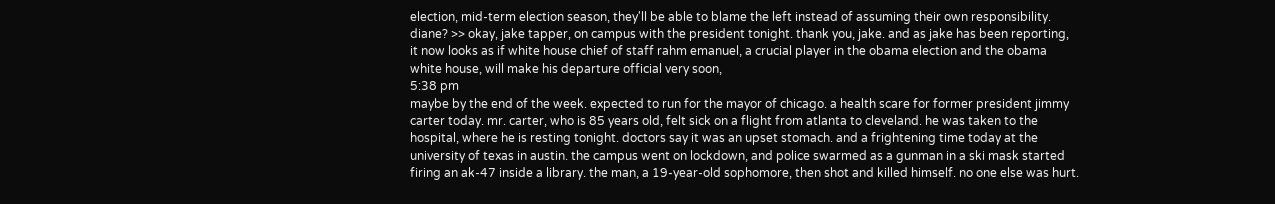election, mid-term election season, they'll be able to blame the left instead of assuming their own responsibility. diane? >> okay, jake tapper, on campus with the president tonight. thank you, jake. and as jake has been reporting, it now looks as if white house chief of staff rahm emanuel, a crucial player in the obama election and the obama white house, will make his departure official very soon,
5:38 pm
maybe by the end of the week. expected to run for the mayor of chicago. a health scare for former president jimmy carter today. mr. carter, who is 85 years old, felt sick on a flight from atlanta to cleveland. he was taken to the hospital, where he is resting tonight. doctors say it was an upset stomach. and a frightening time today at the university of texas in austin. the campus went on lockdown, and police swarmed as a gunman in a ski mask started firing an ak-47 inside a library. the man, a 19-year-old sophomore, then shot and killed himself. no one else was hurt.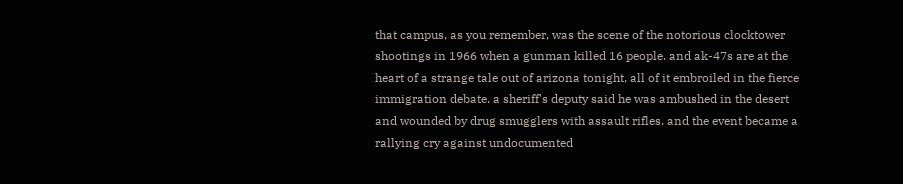that campus, as you remember, was the scene of the notorious clocktower shootings in 1966 when a gunman killed 16 people. and ak-47s are at the heart of a strange tale out of arizona tonight, all of it embroiled in the fierce immigration debate. a sheriff's deputy said he was ambushed in the desert and wounded by drug smugglers with assault rifles. and the event became a rallying cry against undocumented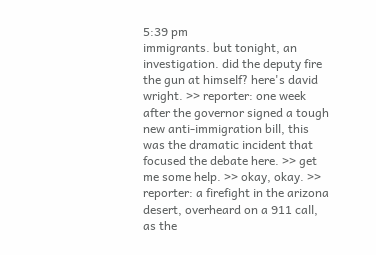5:39 pm
immigrants. but tonight, an investigation. did the deputy fire the gun at himself? here's david wright. >> reporter: one week after the governor signed a tough new anti-immigration bill, this was the dramatic incident that focused the debate here. >> get me some help. >> okay, okay. >> reporter: a firefight in the arizona desert, overheard on a 911 call, as the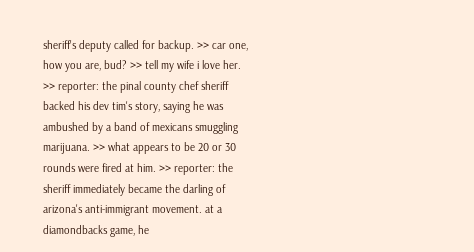sheriff's deputy called for backup. >> car one, how you are, bud? >> tell my wife i love her. >> reporter: the pinal county chef sheriff backed his dev tim's story, saying he was ambushed by a band of mexicans smuggling marijuana. >> what appears to be 20 or 30 rounds were fired at him. >> reporter: the sheriff immediately became the darling of arizona's anti-immigrant movement. at a diamondbacks game, he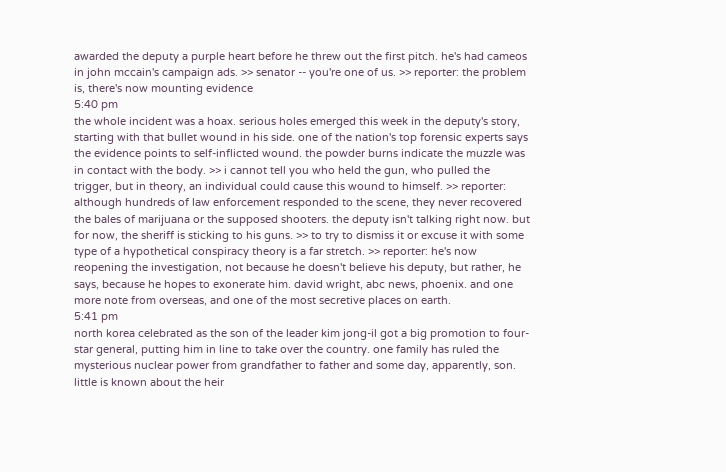awarded the deputy a purple heart before he threw out the first pitch. he's had cameos in john mccain's campaign ads. >> senator -- you're one of us. >> reporter: the problem is, there's now mounting evidence
5:40 pm
the whole incident was a hoax. serious holes emerged this week in the deputy's story, starting with that bullet wound in his side. one of the nation's top forensic experts says the evidence points to self-inflicted wound. the powder burns indicate the muzzle was in contact with the body. >> i cannot tell you who held the gun, who pulled the trigger, but in theory, an individual could cause this wound to himself. >> reporter: although hundreds of law enforcement responded to the scene, they never recovered the bales of marijuana or the supposed shooters. the deputy isn't talking right now. but for now, the sheriff is sticking to his guns. >> to try to dismiss it or excuse it with some type of a hypothetical conspiracy theory is a far stretch. >> reporter: he's now reopening the investigation, not because he doesn't believe his deputy, but rather, he says, because he hopes to exonerate him. david wright, abc news, phoenix. and one more note from overseas, and one of the most secretive places on earth.
5:41 pm
north korea celebrated as the son of the leader kim jong-il got a big promotion to four-star general, putting him in line to take over the country. one family has ruled the mysterious nuclear power from grandfather to father and some day, apparently, son. little is known about the heir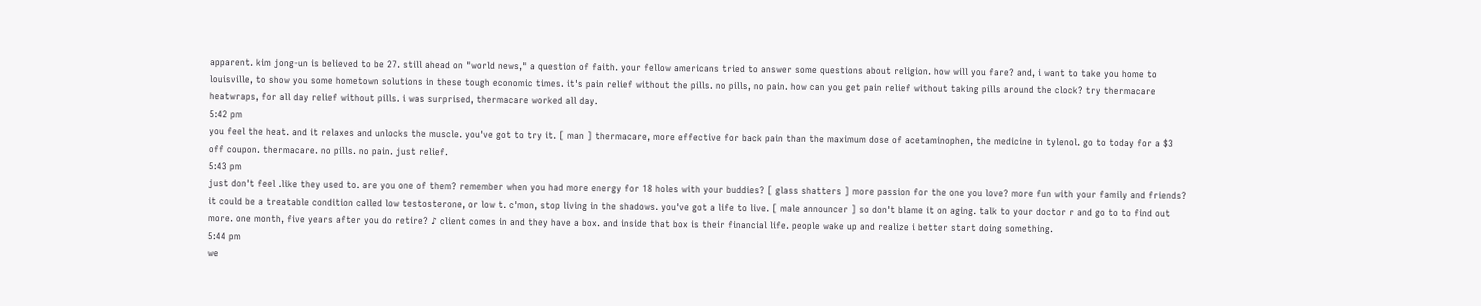apparent. kim jong-un is believed to be 27. still ahead on "world news," a question of faith. your fellow americans tried to answer some questions about religion. how will you fare? and, i want to take you home to louisville, to show you some hometown solutions in these tough economic times. it's pain relief without the pills. no pills, no pain. how can you get pain relief without taking pills around the clock? try thermacare heatwraps, for all day relief without pills. i was surprised, thermacare worked all day.
5:42 pm
you feel the heat. and it relaxes and unlocks the muscle. you've got to try it. [ man ] thermacare, more effective for back pain than the maximum dose of acetaminophen, the medicine in tylenol. go to today for a $3 off coupon. thermacare. no pills. no pain. just relief.
5:43 pm
just don't feel .like they used to. are you one of them? remember when you had more energy for 18 holes with your buddies? [ glass shatters ] more passion for the one you love? more fun with your family and friends? it could be a treatable condition called low testosterone, or low t. c'mon, stop living in the shadows. you've got a life to live. [ male announcer ] so don't blame it on aging. talk to your doctor r and go to to find out more. one month, five years after you do retire? ♪ client comes in and they have a box. and inside that box is their financial life. people wake up and realize i better start doing something.
5:44 pm
we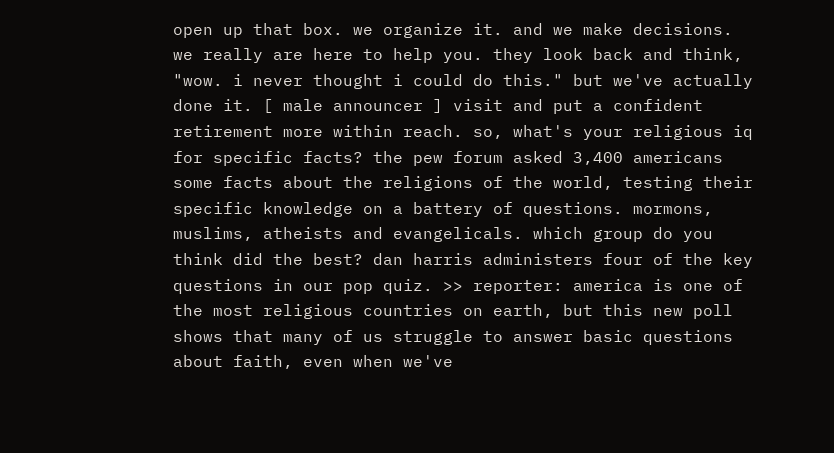open up that box. we organize it. and we make decisions. we really are here to help you. they look back and think, "wow. i never thought i could do this." but we've actually done it. [ male announcer ] visit and put a confident retirement more within reach. so, what's your religious iq for specific facts? the pew forum asked 3,400 americans some facts about the religions of the world, testing their specific knowledge on a battery of questions. mormons, muslims, atheists and evangelicals. which group do you think did the best? dan harris administers four of the key questions in our pop quiz. >> reporter: america is one of the most religious countries on earth, but this new poll shows that many of us struggle to answer basic questions about faith, even when we've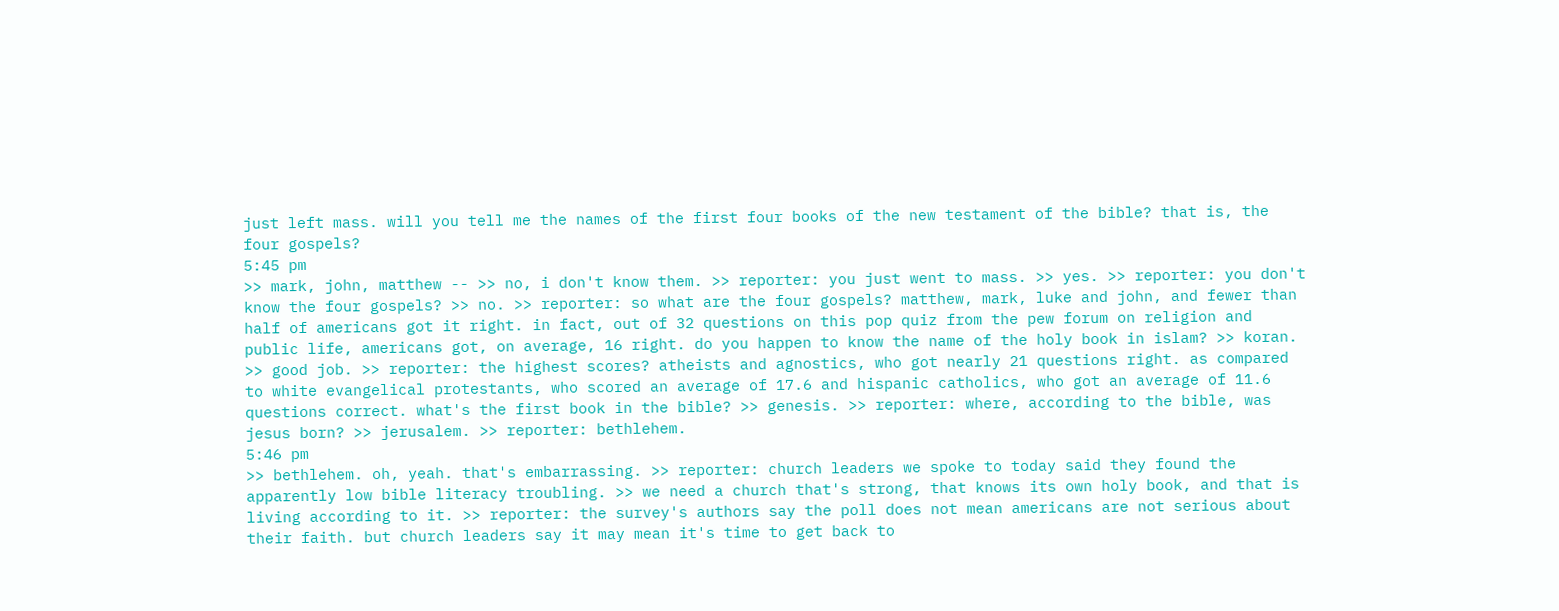just left mass. will you tell me the names of the first four books of the new testament of the bible? that is, the four gospels?
5:45 pm
>> mark, john, matthew -- >> no, i don't know them. >> reporter: you just went to mass. >> yes. >> reporter: you don't know the four gospels? >> no. >> reporter: so what are the four gospels? matthew, mark, luke and john, and fewer than half of americans got it right. in fact, out of 32 questions on this pop quiz from the pew forum on religion and public life, americans got, on average, 16 right. do you happen to know the name of the holy book in islam? >> koran. >> good job. >> reporter: the highest scores? atheists and agnostics, who got nearly 21 questions right. as compared to white evangelical protestants, who scored an average of 17.6 and hispanic catholics, who got an average of 11.6 questions correct. what's the first book in the bible? >> genesis. >> reporter: where, according to the bible, was jesus born? >> jerusalem. >> reporter: bethlehem.
5:46 pm
>> bethlehem. oh, yeah. that's embarrassing. >> reporter: church leaders we spoke to today said they found the apparently low bible literacy troubling. >> we need a church that's strong, that knows its own holy book, and that is living according to it. >> reporter: the survey's authors say the poll does not mean americans are not serious about their faith. but church leaders say it may mean it's time to get back to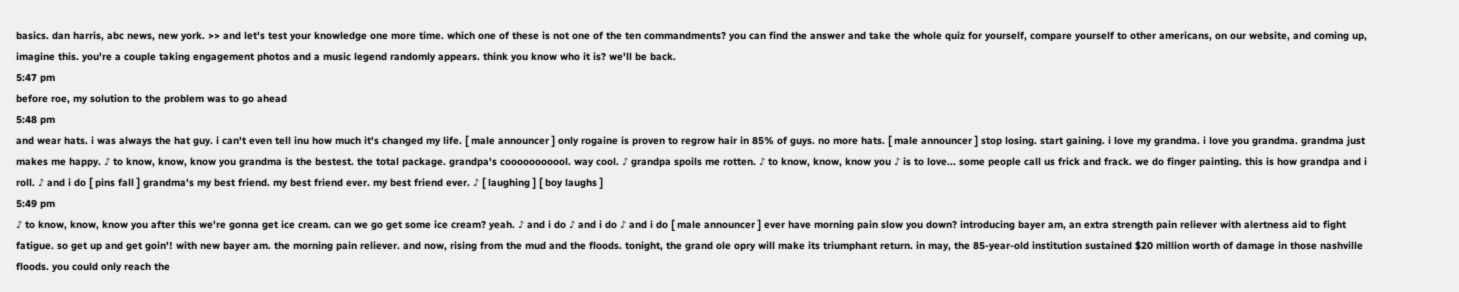basics. dan harris, abc news, new york. >> and let's test your knowledge one more time. which one of these is not one of the ten commandments? you can find the answer and take the whole quiz for yourself, compare yourself to other americans, on our website, and coming up, imagine this. you're a couple taking engagement photos and a music legend randomly appears. think you know who it is? we'll be back.
5:47 pm
before roe, my solution to the problem was to go ahead
5:48 pm
and wear hats. i was always the hat guy. i can't even tell inu how much it's changed my life. [ male announcer ] only rogaine is proven to regrow hair in 85% of guys. no more hats. [ male announcer ] stop losing. start gaining. i love my grandma. i love you grandma. grandma just makes me happy. ♪ to know, know, know you grandma is the bestest. the total package. grandpa's cooooooooool. way cool. ♪ grandpa spoils me rotten. ♪ to know, know, know you ♪ is to love... some people call us frick and frack. we do finger painting. this is how grandpa and i roll. ♪ and i do [ pins fall ] grandma's my best friend. my best friend ever. my best friend ever. ♪ [ laughing ] [ boy laughs ]
5:49 pm
♪ to know, know, know you after this we're gonna get ice cream. can we go get some ice cream? yeah. ♪ and i do ♪ and i do ♪ and i do [ male announcer ] ever have morning pain slow you down? introducing bayer am, an extra strength pain reliever with alertness aid to fight fatigue. so get up and get goin'! with new bayer am. the morning pain reliever. and now, rising from the mud and the floods. tonight, the grand ole opry will make its triumphant return. in may, the 85-year-old institution sustained $20 million worth of damage in those nashville floods. you could only reach the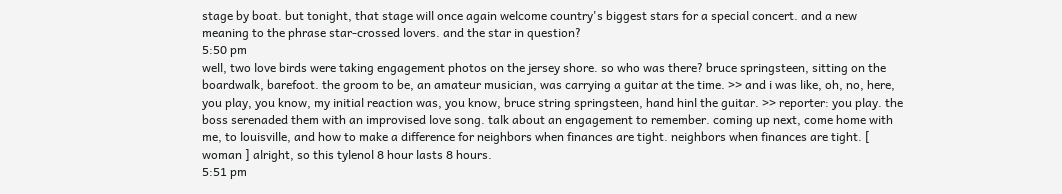stage by boat. but tonight, that stage will once again welcome country's biggest stars for a special concert. and a new meaning to the phrase star-crossed lovers. and the star in question?
5:50 pm
well, two love birds were taking engagement photos on the jersey shore. so who was there? bruce springsteen, sitting on the boardwalk, barefoot. the groom to be, an amateur musician, was carrying a guitar at the time. >> and i was like, oh, no, here, you play, you know, my initial reaction was, you know, bruce string springsteen, hand hinl the guitar. >> reporter: you play. the boss serenaded them with an improvised love song. talk about an engagement to remember. coming up next, come home with me, to louisville, and how to make a difference for neighbors when finances are tight. neighbors when finances are tight. [ woman ] alright, so this tylenol 8 hour lasts 8 hours.
5:51 pm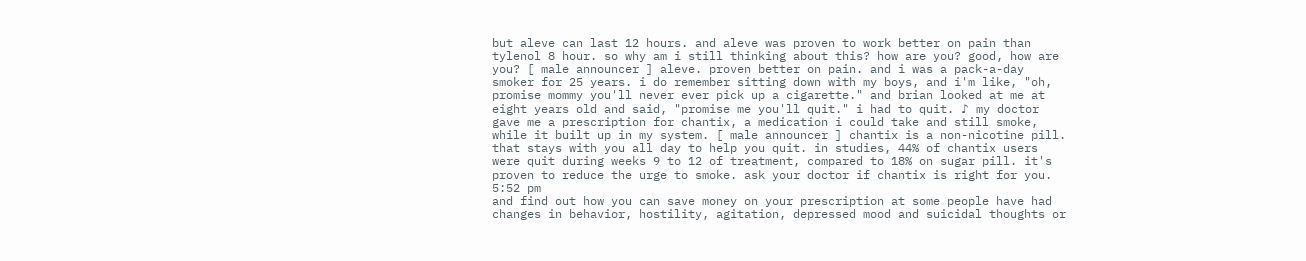but aleve can last 12 hours. and aleve was proven to work better on pain than tylenol 8 hour. so why am i still thinking about this? how are you? good, how are you? [ male announcer ] aleve. proven better on pain. and i was a pack-a-day smoker for 25 years. i do remember sitting down with my boys, and i'm like, "oh, promise mommy you'll never ever pick up a cigarette." and brian looked at me at eight years old and said, "promise me you'll quit." i had to quit. ♪ my doctor gave me a prescription for chantix, a medication i could take and still smoke, while it built up in my system. [ male announcer ] chantix is a non-nicotine pill. that stays with you all day to help you quit. in studies, 44% of chantix users were quit during weeks 9 to 12 of treatment, compared to 18% on sugar pill. it's proven to reduce the urge to smoke. ask your doctor if chantix is right for you.
5:52 pm
and find out how you can save money on your prescription at some people have had changes in behavior, hostility, agitation, depressed mood and suicidal thoughts or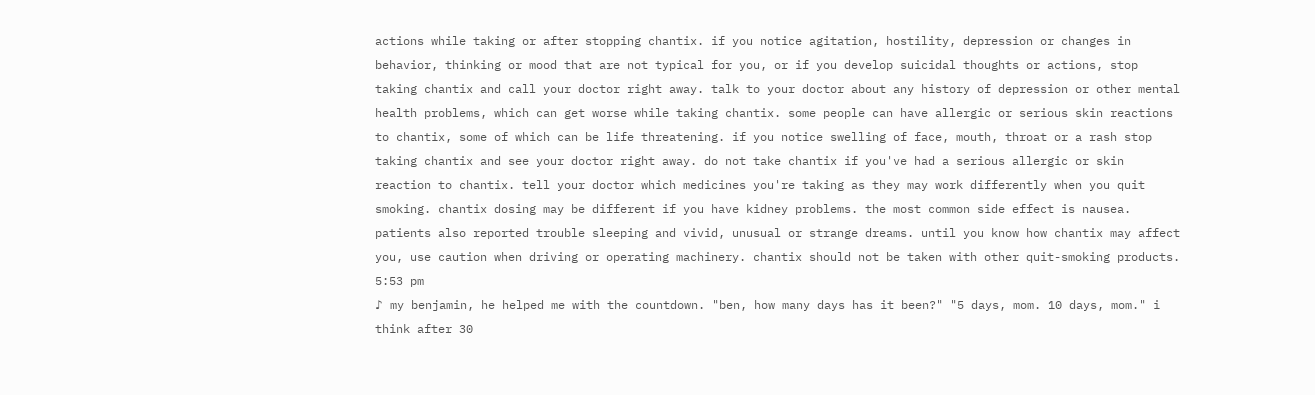actions while taking or after stopping chantix. if you notice agitation, hostility, depression or changes in behavior, thinking or mood that are not typical for you, or if you develop suicidal thoughts or actions, stop taking chantix and call your doctor right away. talk to your doctor about any history of depression or other mental health problems, which can get worse while taking chantix. some people can have allergic or serious skin reactions to chantix, some of which can be life threatening. if you notice swelling of face, mouth, throat or a rash stop taking chantix and see your doctor right away. do not take chantix if you've had a serious allergic or skin reaction to chantix. tell your doctor which medicines you're taking as they may work differently when you quit smoking. chantix dosing may be different if you have kidney problems. the most common side effect is nausea. patients also reported trouble sleeping and vivid, unusual or strange dreams. until you know how chantix may affect you, use caution when driving or operating machinery. chantix should not be taken with other quit-smoking products.
5:53 pm
♪ my benjamin, he helped me with the countdown. "ben, how many days has it been?" "5 days, mom. 10 days, mom." i think after 30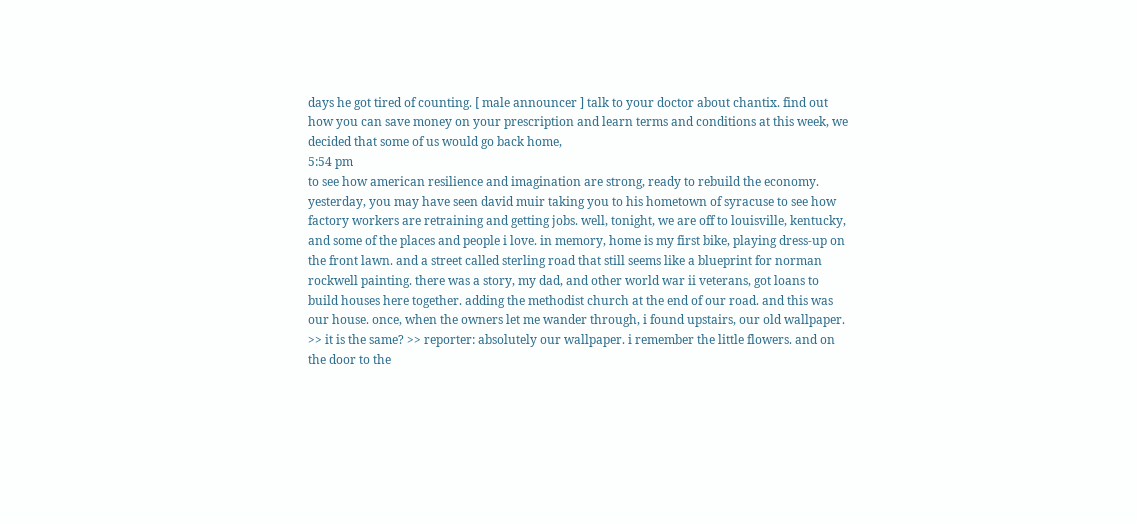days he got tired of counting. [ male announcer ] talk to your doctor about chantix. find out how you can save money on your prescription and learn terms and conditions at this week, we decided that some of us would go back home,
5:54 pm
to see how american resilience and imagination are strong, ready to rebuild the economy. yesterday, you may have seen david muir taking you to his hometown of syracuse to see how factory workers are retraining and getting jobs. well, tonight, we are off to louisville, kentucky, and some of the places and people i love. in memory, home is my first bike, playing dress-up on the front lawn. and a street called sterling road that still seems like a blueprint for norman rockwell painting. there was a story, my dad, and other world war ii veterans, got loans to build houses here together. adding the methodist church at the end of our road. and this was our house. once, when the owners let me wander through, i found upstairs, our old wallpaper. >> it is the same? >> reporter: absolutely our wallpaper. i remember the little flowers. and on the door to the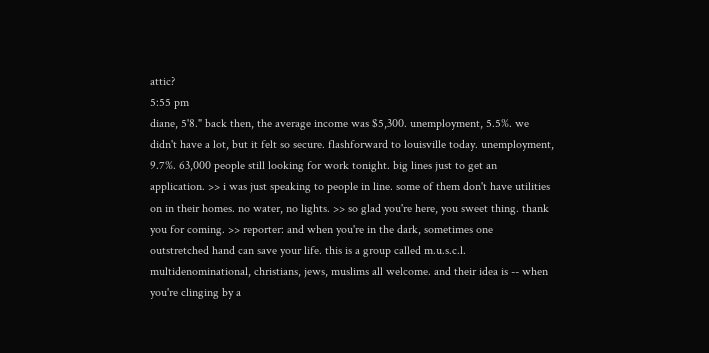attic?
5:55 pm
diane, 5'8." back then, the average income was $5,300. unemployment, 5.5%. we didn't have a lot, but it felt so secure. flashforward to louisville today. unemployment, 9.7%. 63,000 people still looking for work tonight. big lines just to get an application. >> i was just speaking to people in line. some of them don't have utilities on in their homes. no water, no lights. >> so glad you're here, you sweet thing. thank you for coming. >> reporter: and when you're in the dark, sometimes one outstretched hand can save your life. this is a group called m.u.s.c.l. multidenominational, christians, jews, muslims all welcome. and their idea is -- when you're clinging by a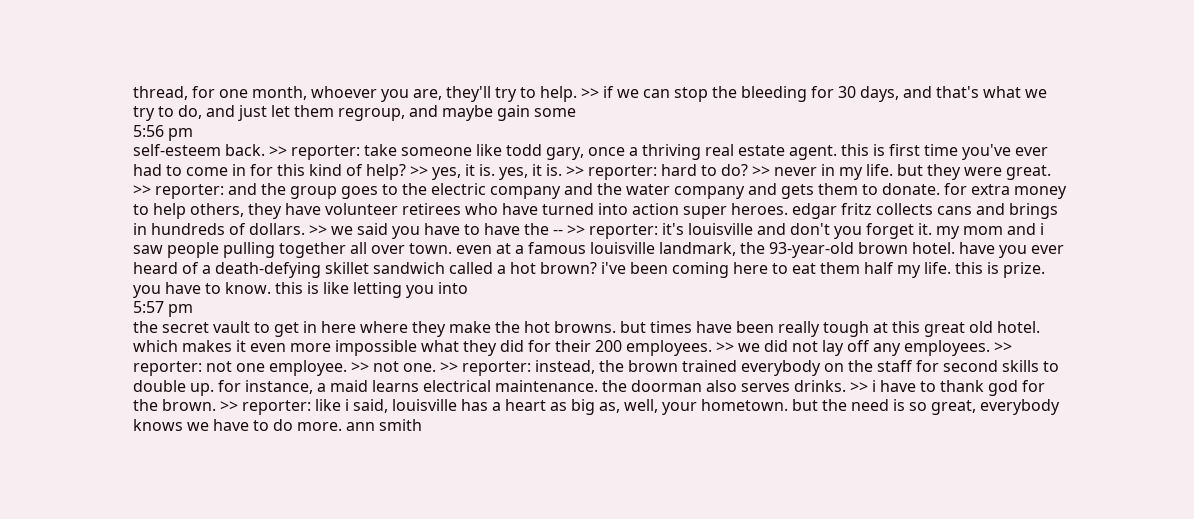thread, for one month, whoever you are, they'll try to help. >> if we can stop the bleeding for 30 days, and that's what we try to do, and just let them regroup, and maybe gain some
5:56 pm
self-esteem back. >> reporter: take someone like todd gary, once a thriving real estate agent. this is first time you've ever had to come in for this kind of help? >> yes, it is. yes, it is. >> reporter: hard to do? >> never in my life. but they were great. >> reporter: and the group goes to the electric company and the water company and gets them to donate. for extra money to help others, they have volunteer retirees who have turned into action super heroes. edgar fritz collects cans and brings in hundreds of dollars. >> we said you have to have the -- >> reporter: it's louisville and don't you forget it. my mom and i saw people pulling together all over town. even at a famous louisville landmark, the 93-year-old brown hotel. have you ever heard of a death-defying skillet sandwich called a hot brown? i've been coming here to eat them half my life. this is prize. you have to know. this is like letting you into
5:57 pm
the secret vault to get in here where they make the hot browns. but times have been really tough at this great old hotel. which makes it even more impossible what they did for their 200 employees. >> we did not lay off any employees. >> reporter: not one employee. >> not one. >> reporter: instead, the brown trained everybody on the staff for second skills to double up. for instance, a maid learns electrical maintenance. the doorman also serves drinks. >> i have to thank god for the brown. >> reporter: like i said, louisville has a heart as big as, well, your hometown. but the need is so great, everybody knows we have to do more. ann smith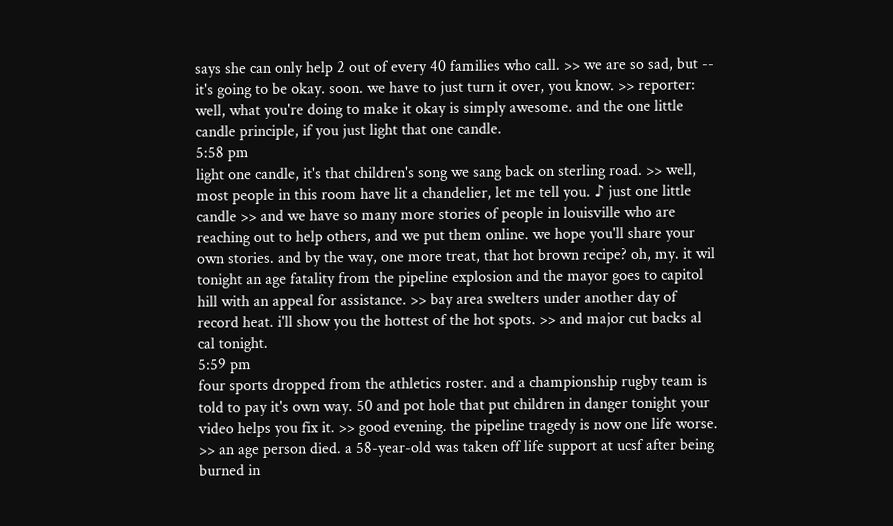says she can only help 2 out of every 40 families who call. >> we are so sad, but -- it's going to be okay. soon. we have to just turn it over, you know. >> reporter: well, what you're doing to make it okay is simply awesome. and the one little candle principle, if you just light that one candle.
5:58 pm
light one candle, it's that children's song we sang back on sterling road. >> well, most people in this room have lit a chandelier, let me tell you. ♪ just one little candle >> and we have so many more stories of people in louisville who are reaching out to help others, and we put them online. we hope you'll share your own stories. and by the way, one more treat, that hot brown recipe? oh, my. it wil tonight an age fatality from the pipeline explosion and the mayor goes to capitol hill with an appeal for assistance. >> bay area swelters under another day of record heat. i'll show you the hottest of the hot spots. >> and major cut backs al cal tonight.
5:59 pm
four sports dropped from the athletics roster. and a championship rugby team is told to pay it's own way. 50 and pot hole that put children in danger tonight your video helps you fix it. >> good evening. the pipeline tragedy is now one life worse. >> an age person died. a 58-year-old was taken off life support at ucsf after being burned in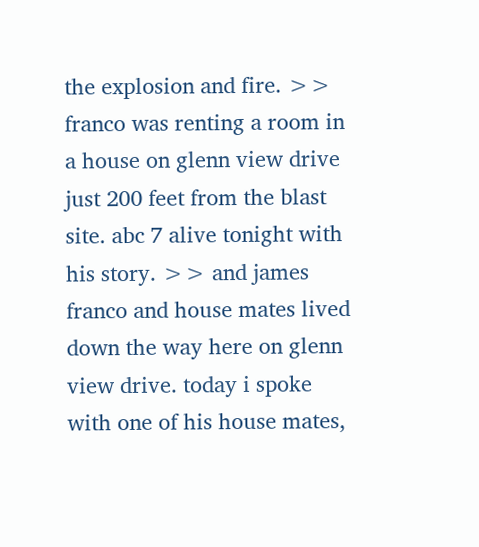the explosion and fire. >> franco was renting a room in a house on glenn view drive just 200 feet from the blast site. abc 7 alive tonight with his story. >> and james franco and house mates lived down the way here on glenn view drive. today i spoke with one of his house mates,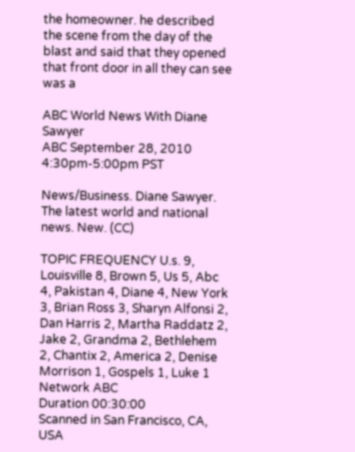the homeowner. he described the scene from the day of the blast and said that they opened that front door in all they can see was a

ABC World News With Diane Sawyer
ABC September 28, 2010 4:30pm-5:00pm PST

News/Business. Diane Sawyer. The latest world and national news. New. (CC)

TOPIC FREQUENCY U.s. 9, Louisville 8, Brown 5, Us 5, Abc 4, Pakistan 4, Diane 4, New York 3, Brian Ross 3, Sharyn Alfonsi 2, Dan Harris 2, Martha Raddatz 2, Jake 2, Grandma 2, Bethlehem 2, Chantix 2, America 2, Denise Morrison 1, Gospels 1, Luke 1
Network ABC
Duration 00:30:00
Scanned in San Francisco, CA, USA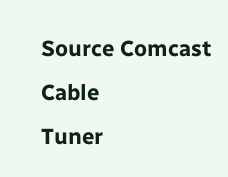Source Comcast Cable
Tuner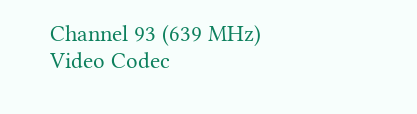Channel 93 (639 MHz)
Video Codec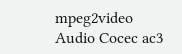mpeg2video
Audio Cocec ac3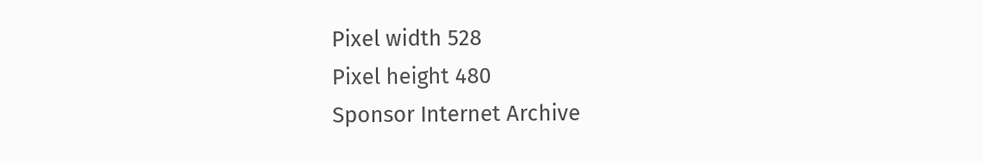Pixel width 528
Pixel height 480
Sponsor Internet Archive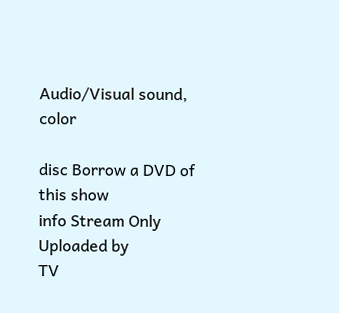Audio/Visual sound, color

disc Borrow a DVD of this show
info Stream Only
Uploaded by
TV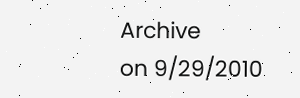Archive
on 9/29/2010